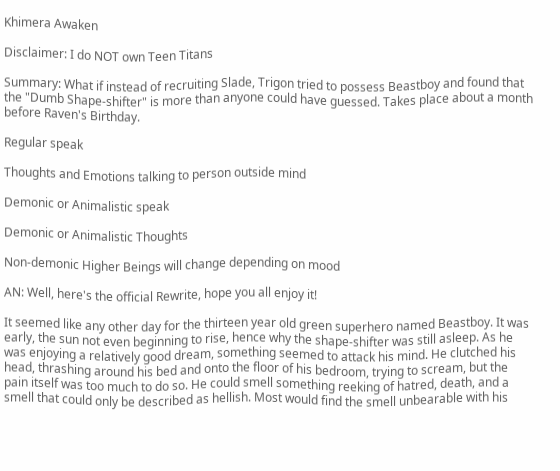Khimera Awaken

Disclaimer: I do NOT own Teen Titans

Summary: What if instead of recruiting Slade, Trigon tried to possess Beastboy and found that the "Dumb Shape-shifter" is more than anyone could have guessed. Takes place about a month before Raven's Birthday.

Regular speak

Thoughts and Emotions talking to person outside mind

Demonic or Animalistic speak

Demonic or Animalistic Thoughts

Non-demonic Higher Beings will change depending on mood

AN: Well, here's the official Rewrite, hope you all enjoy it!

It seemed like any other day for the thirteen year old green superhero named Beastboy. It was early, the sun not even beginning to rise, hence why the shape-shifter was still asleep. As he was enjoying a relatively good dream, something seemed to attack his mind. He clutched his head, thrashing around his bed and onto the floor of his bedroom, trying to scream, but the pain itself was too much to do so. He could smell something reeking of hatred, death, and a smell that could only be described as hellish. Most would find the smell unbearable with his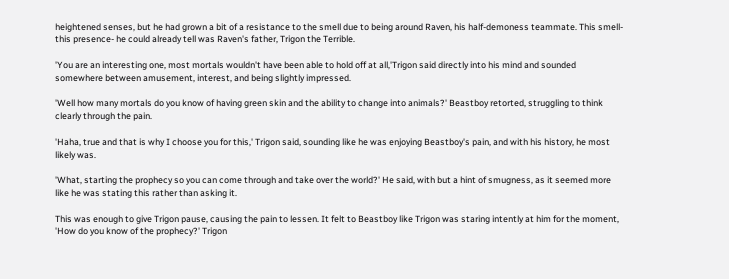heightened senses, but he had grown a bit of a resistance to the smell due to being around Raven, his half-demoness teammate. This smell- this presence- he could already tell was Raven's father, Trigon the Terrible.

'You are an interesting one, most mortals wouldn't have been able to hold off at all,'Trigon said directly into his mind and sounded somewhere between amusement, interest, and being slightly impressed.

'Well how many mortals do you know of having green skin and the ability to change into animals?' Beastboy retorted, struggling to think clearly through the pain.

'Haha, true and that is why I choose you for this,' Trigon said, sounding like he was enjoying Beastboy's pain, and with his history, he most likely was.

'What, starting the prophecy so you can come through and take over the world?' He said, with but a hint of smugness, as it seemed more like he was stating this rather than asking it.

This was enough to give Trigon pause, causing the pain to lessen. It felt to Beastboy like Trigon was staring intently at him for the moment, 'How do you know of the prophecy?' Trigon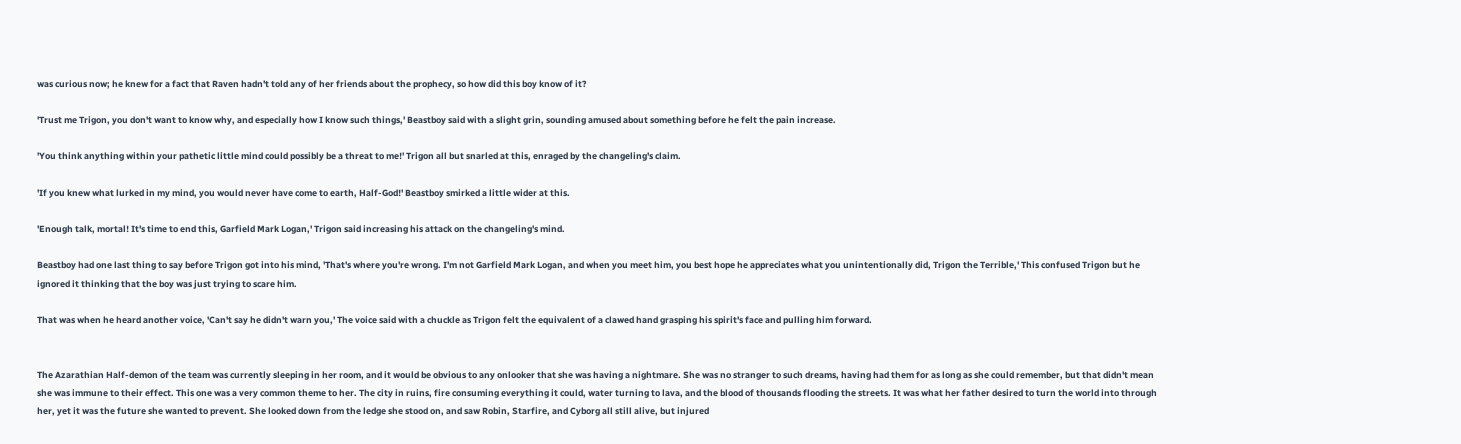was curious now; he knew for a fact that Raven hadn't told any of her friends about the prophecy, so how did this boy know of it?

'Trust me Trigon, you don't want to know why, and especially how I know such things,' Beastboy said with a slight grin, sounding amused about something before he felt the pain increase.

'You think anything within your pathetic little mind could possibly be a threat to me!' Trigon all but snarled at this, enraged by the changeling's claim.

'If you knew what lurked in my mind, you would never have come to earth, Half-God!' Beastboy smirked a little wider at this.

'Enough talk, mortal! It's time to end this, Garfield Mark Logan,' Trigon said increasing his attack on the changeling's mind.

Beastboy had one last thing to say before Trigon got into his mind, 'That's where you're wrong. I'm not Garfield Mark Logan, and when you meet him, you best hope he appreciates what you unintentionally did, Trigon the Terrible,' This confused Trigon but he ignored it thinking that the boy was just trying to scare him.

That was when he heard another voice, 'Can't say he didn't warn you,' The voice said with a chuckle as Trigon felt the equivalent of a clawed hand grasping his spirit's face and pulling him forward.


The Azarathian Half-demon of the team was currently sleeping in her room, and it would be obvious to any onlooker that she was having a nightmare. She was no stranger to such dreams, having had them for as long as she could remember, but that didn't mean she was immune to their effect. This one was a very common theme to her. The city in ruins, fire consuming everything it could, water turning to lava, and the blood of thousands flooding the streets. It was what her father desired to turn the world into through her, yet it was the future she wanted to prevent. She looked down from the ledge she stood on, and saw Robin, Starfire, and Cyborg all still alive, but injured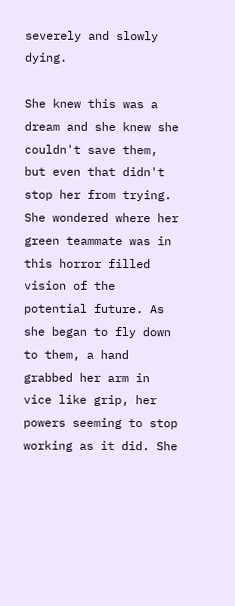severely and slowly dying.

She knew this was a dream and she knew she couldn't save them, but even that didn't stop her from trying. She wondered where her green teammate was in this horror filled vision of the potential future. As she began to fly down to them, a hand grabbed her arm in vice like grip, her powers seeming to stop working as it did. She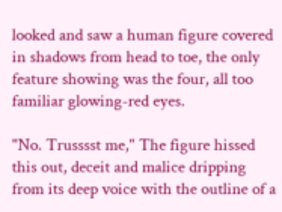looked and saw a human figure covered in shadows from head to toe, the only feature showing was the four, all too familiar glowing-red eyes.

"No. Trusssst me," The figure hissed this out, deceit and malice dripping from its deep voice with the outline of a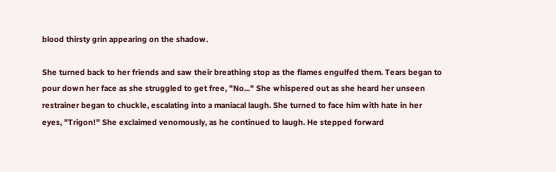blood thirsty grin appearing on the shadow.

She turned back to her friends and saw their breathing stop as the flames engulfed them. Tears began to pour down her face as she struggled to get free, "No..." She whispered out as she heard her unseen restrainer began to chuckle, escalating into a maniacal laugh. She turned to face him with hate in her eyes, "Trigon!" She exclaimed venomously, as he continued to laugh. He stepped forward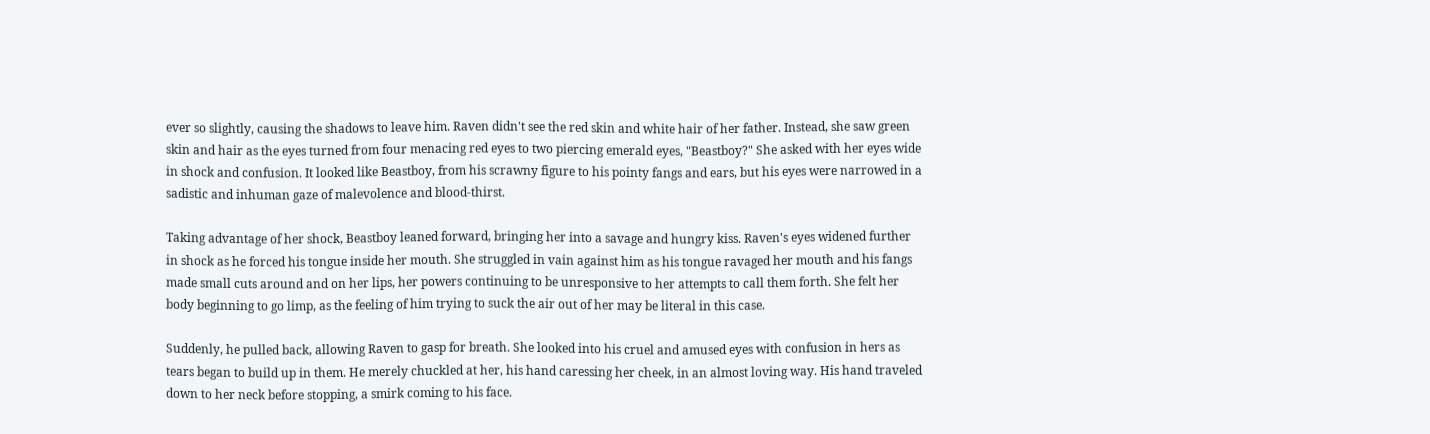ever so slightly, causing the shadows to leave him. Raven didn't see the red skin and white hair of her father. Instead, she saw green skin and hair as the eyes turned from four menacing red eyes to two piercing emerald eyes, "Beastboy?" She asked with her eyes wide in shock and confusion. It looked like Beastboy, from his scrawny figure to his pointy fangs and ears, but his eyes were narrowed in a sadistic and inhuman gaze of malevolence and blood-thirst.

Taking advantage of her shock, Beastboy leaned forward, bringing her into a savage and hungry kiss. Raven's eyes widened further in shock as he forced his tongue inside her mouth. She struggled in vain against him as his tongue ravaged her mouth and his fangs made small cuts around and on her lips, her powers continuing to be unresponsive to her attempts to call them forth. She felt her body beginning to go limp, as the feeling of him trying to suck the air out of her may be literal in this case.

Suddenly, he pulled back, allowing Raven to gasp for breath. She looked into his cruel and amused eyes with confusion in hers as tears began to build up in them. He merely chuckled at her, his hand caressing her cheek, in an almost loving way. His hand traveled down to her neck before stopping, a smirk coming to his face.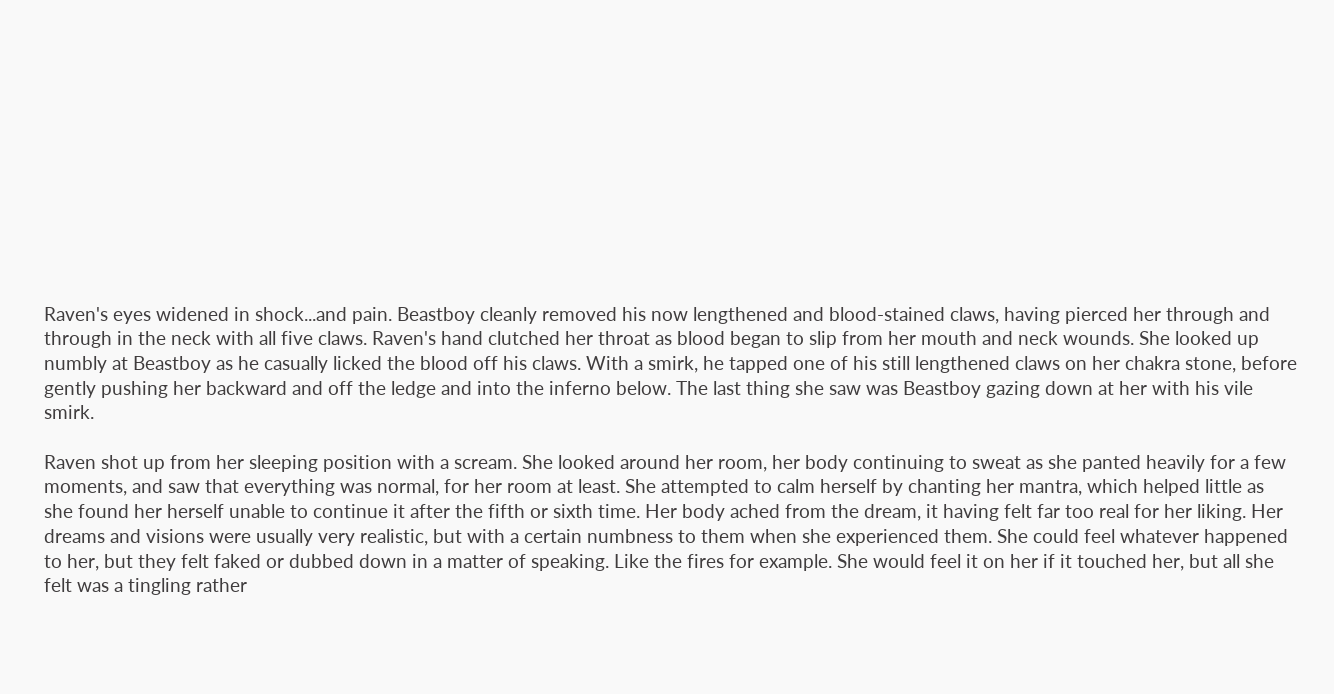Raven's eyes widened in shock...and pain. Beastboy cleanly removed his now lengthened and blood-stained claws, having pierced her through and through in the neck with all five claws. Raven's hand clutched her throat as blood began to slip from her mouth and neck wounds. She looked up numbly at Beastboy as he casually licked the blood off his claws. With a smirk, he tapped one of his still lengthened claws on her chakra stone, before gently pushing her backward and off the ledge and into the inferno below. The last thing she saw was Beastboy gazing down at her with his vile smirk.

Raven shot up from her sleeping position with a scream. She looked around her room, her body continuing to sweat as she panted heavily for a few moments, and saw that everything was normal, for her room at least. She attempted to calm herself by chanting her mantra, which helped little as she found her herself unable to continue it after the fifth or sixth time. Her body ached from the dream, it having felt far too real for her liking. Her dreams and visions were usually very realistic, but with a certain numbness to them when she experienced them. She could feel whatever happened to her, but they felt faked or dubbed down in a matter of speaking. Like the fires for example. She would feel it on her if it touched her, but all she felt was a tingling rather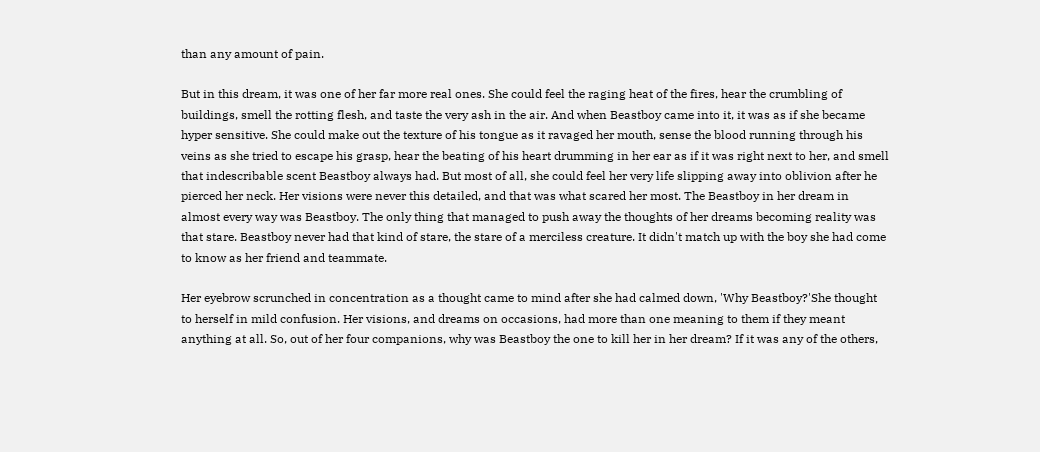than any amount of pain.

But in this dream, it was one of her far more real ones. She could feel the raging heat of the fires, hear the crumbling of buildings, smell the rotting flesh, and taste the very ash in the air. And when Beastboy came into it, it was as if she became hyper sensitive. She could make out the texture of his tongue as it ravaged her mouth, sense the blood running through his veins as she tried to escape his grasp, hear the beating of his heart drumming in her ear as if it was right next to her, and smell that indescribable scent Beastboy always had. But most of all, she could feel her very life slipping away into oblivion after he pierced her neck. Her visions were never this detailed, and that was what scared her most. The Beastboy in her dream in almost every way was Beastboy. The only thing that managed to push away the thoughts of her dreams becoming reality was that stare. Beastboy never had that kind of stare, the stare of a merciless creature. It didn't match up with the boy she had come to know as her friend and teammate.

Her eyebrow scrunched in concentration as a thought came to mind after she had calmed down, 'Why Beastboy?'She thought to herself in mild confusion. Her visions, and dreams on occasions, had more than one meaning to them if they meant anything at all. So, out of her four companions, why was Beastboy the one to kill her in her dream? If it was any of the others,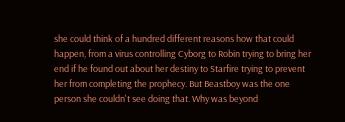she could think of a hundred different reasons how that could happen, from a virus controlling Cyborg to Robin trying to bring her end if he found out about her destiny to Starfire trying to prevent her from completing the prophecy. But Beastboy was the one person she couldn't see doing that. Why was beyond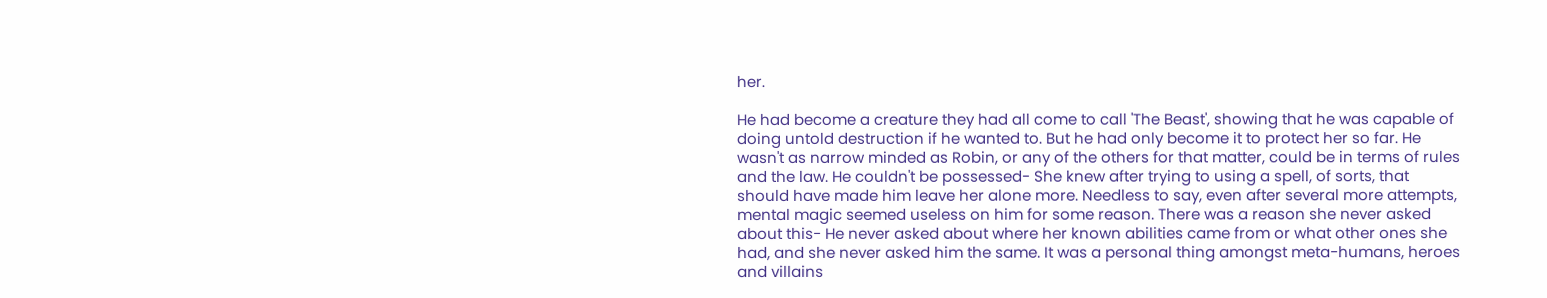her.

He had become a creature they had all come to call 'The Beast', showing that he was capable of doing untold destruction if he wanted to. But he had only become it to protect her so far. He wasn't as narrow minded as Robin, or any of the others for that matter, could be in terms of rules and the law. He couldn't be possessed- She knew after trying to using a spell, of sorts, that should have made him leave her alone more. Needless to say, even after several more attempts, mental magic seemed useless on him for some reason. There was a reason she never asked about this- He never asked about where her known abilities came from or what other ones she had, and she never asked him the same. It was a personal thing amongst meta-humans, heroes and villains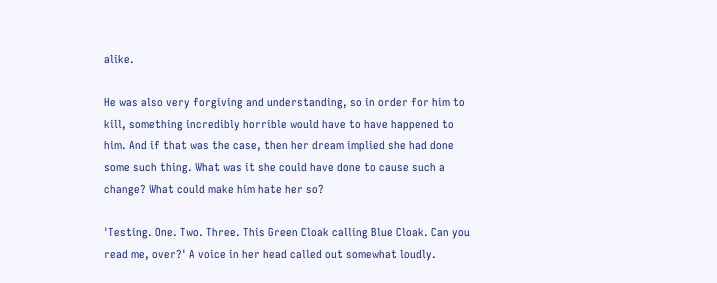alike.

He was also very forgiving and understanding, so in order for him to kill, something incredibly horrible would have to have happened to him. And if that was the case, then her dream implied she had done some such thing. What was it she could have done to cause such a change? What could make him hate her so?

'Testing. One. Two. Three. This Green Cloak calling Blue Cloak. Can you read me, over?' A voice in her head called out somewhat loudly.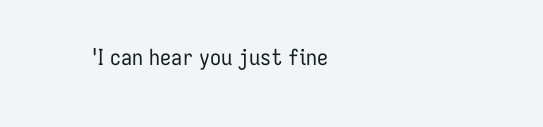'I can hear you just fine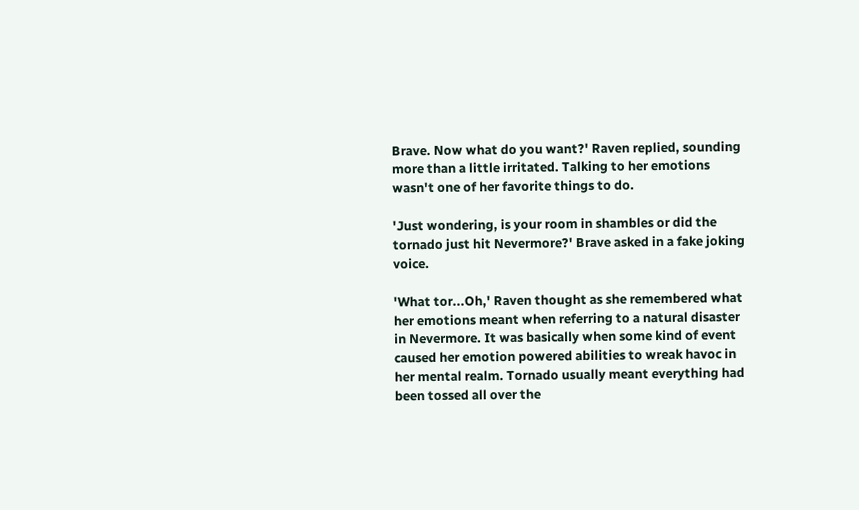Brave. Now what do you want?' Raven replied, sounding more than a little irritated. Talking to her emotions wasn't one of her favorite things to do.

'Just wondering, is your room in shambles or did the tornado just hit Nevermore?' Brave asked in a fake joking voice.

'What tor...Oh,' Raven thought as she remembered what her emotions meant when referring to a natural disaster in Nevermore. It was basically when some kind of event caused her emotion powered abilities to wreak havoc in her mental realm. Tornado usually meant everything had been tossed all over the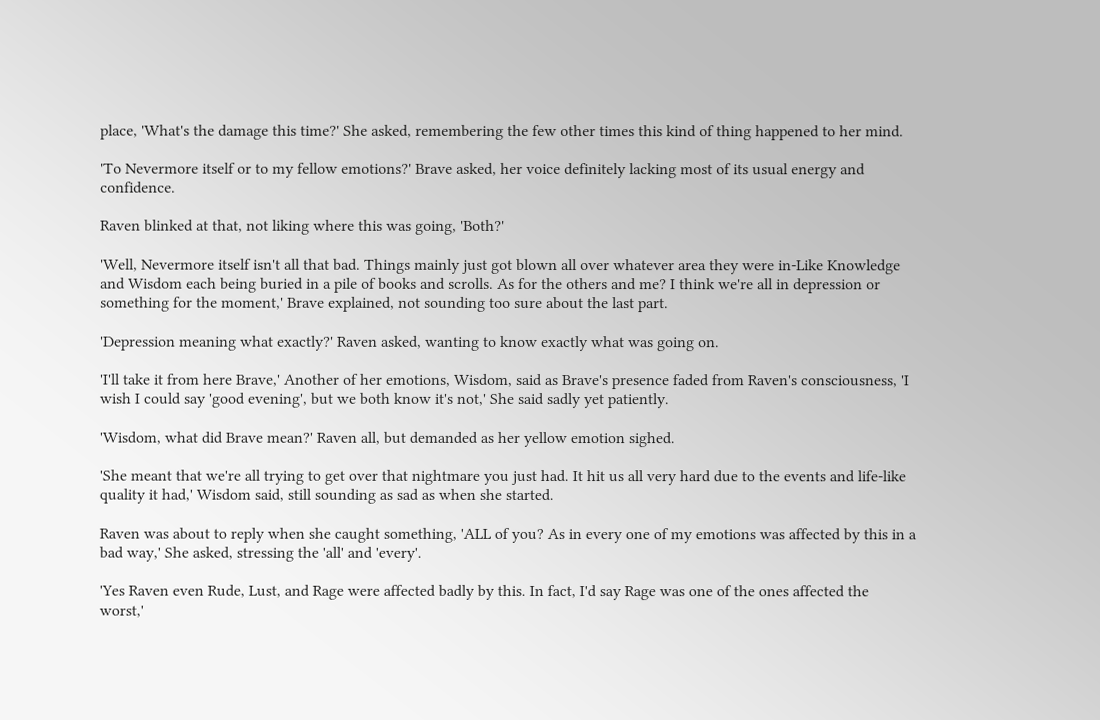place, 'What's the damage this time?' She asked, remembering the few other times this kind of thing happened to her mind.

'To Nevermore itself or to my fellow emotions?' Brave asked, her voice definitely lacking most of its usual energy and confidence.

Raven blinked at that, not liking where this was going, 'Both?'

'Well, Nevermore itself isn't all that bad. Things mainly just got blown all over whatever area they were in-Like Knowledge and Wisdom each being buried in a pile of books and scrolls. As for the others and me? I think we're all in depression or something for the moment,' Brave explained, not sounding too sure about the last part.

'Depression meaning what exactly?' Raven asked, wanting to know exactly what was going on.

'I'll take it from here Brave,' Another of her emotions, Wisdom, said as Brave's presence faded from Raven's consciousness, 'I wish I could say 'good evening', but we both know it's not,' She said sadly yet patiently.

'Wisdom, what did Brave mean?' Raven all, but demanded as her yellow emotion sighed.

'She meant that we're all trying to get over that nightmare you just had. It hit us all very hard due to the events and life-like quality it had,' Wisdom said, still sounding as sad as when she started.

Raven was about to reply when she caught something, 'ALL of you? As in every one of my emotions was affected by this in a bad way,' She asked, stressing the 'all' and 'every'.

'Yes Raven even Rude, Lust, and Rage were affected badly by this. In fact, I'd say Rage was one of the ones affected the worst,'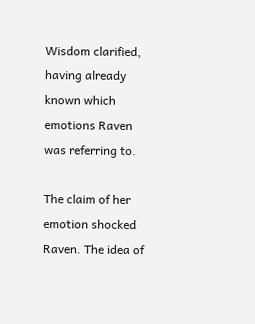Wisdom clarified, having already known which emotions Raven was referring to.

The claim of her emotion shocked Raven. The idea of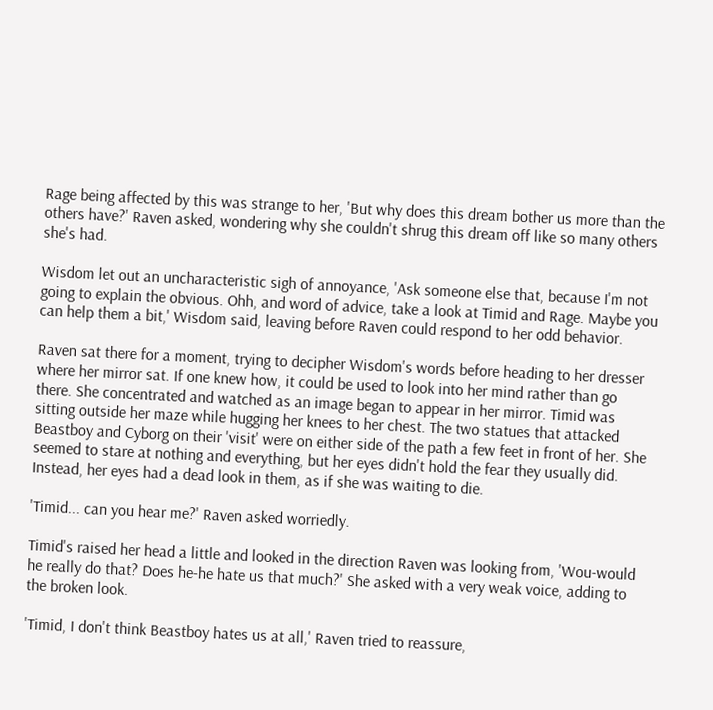Rage being affected by this was strange to her, 'But why does this dream bother us more than the others have?' Raven asked, wondering why she couldn't shrug this dream off like so many others she's had.

Wisdom let out an uncharacteristic sigh of annoyance, 'Ask someone else that, because I'm not going to explain the obvious. Ohh, and word of advice, take a look at Timid and Rage. Maybe you can help them a bit,' Wisdom said, leaving before Raven could respond to her odd behavior.

Raven sat there for a moment, trying to decipher Wisdom's words before heading to her dresser where her mirror sat. If one knew how, it could be used to look into her mind rather than go there. She concentrated and watched as an image began to appear in her mirror. Timid was sitting outside her maze while hugging her knees to her chest. The two statues that attacked Beastboy and Cyborg on their 'visit' were on either side of the path a few feet in front of her. She seemed to stare at nothing and everything, but her eyes didn't hold the fear they usually did. Instead, her eyes had a dead look in them, as if she was waiting to die.

'Timid... can you hear me?' Raven asked worriedly.

Timid's raised her head a little and looked in the direction Raven was looking from, 'Wou-would he really do that? Does he-he hate us that much?' She asked with a very weak voice, adding to the broken look.

'Timid, I don't think Beastboy hates us at all,' Raven tried to reassure,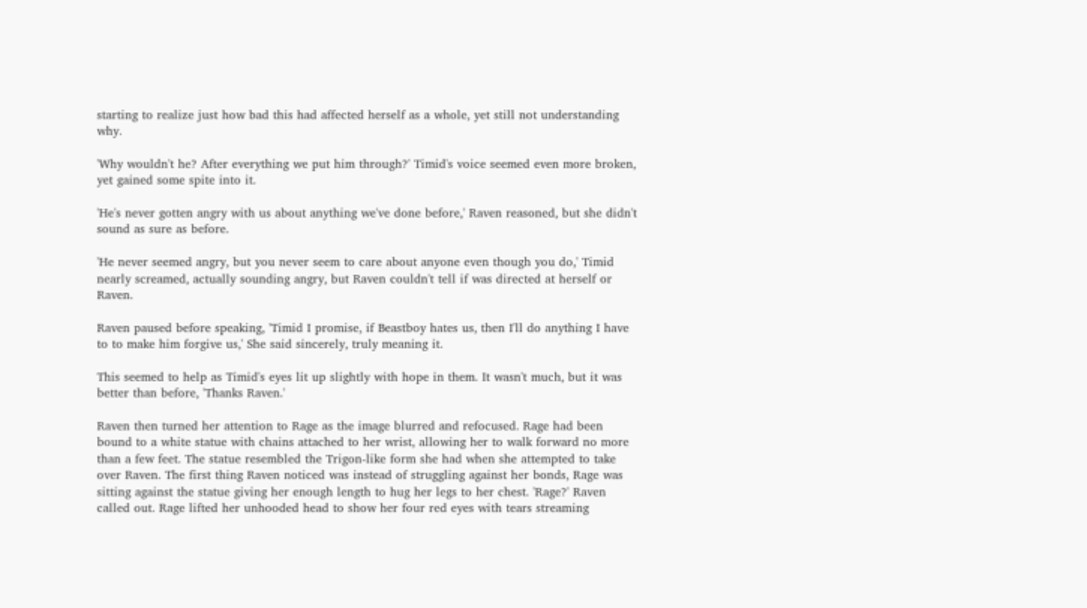starting to realize just how bad this had affected herself as a whole, yet still not understanding why.

'Why wouldn't he? After everything we put him through?' Timid's voice seemed even more broken, yet gained some spite into it.

'He's never gotten angry with us about anything we've done before,' Raven reasoned, but she didn't sound as sure as before.

'He never seemed angry, but you never seem to care about anyone even though you do,' Timid nearly screamed, actually sounding angry, but Raven couldn't tell if was directed at herself or Raven.

Raven paused before speaking, 'Timid I promise, if Beastboy hates us, then I'll do anything I have to to make him forgive us,' She said sincerely, truly meaning it.

This seemed to help as Timid's eyes lit up slightly with hope in them. It wasn't much, but it was better than before, 'Thanks Raven.'

Raven then turned her attention to Rage as the image blurred and refocused. Rage had been bound to a white statue with chains attached to her wrist, allowing her to walk forward no more than a few feet. The statue resembled the Trigon-like form she had when she attempted to take over Raven. The first thing Raven noticed was instead of struggling against her bonds, Rage was sitting against the statue giving her enough length to hug her legs to her chest. 'Rage?' Raven called out. Rage lifted her unhooded head to show her four red eyes with tears streaming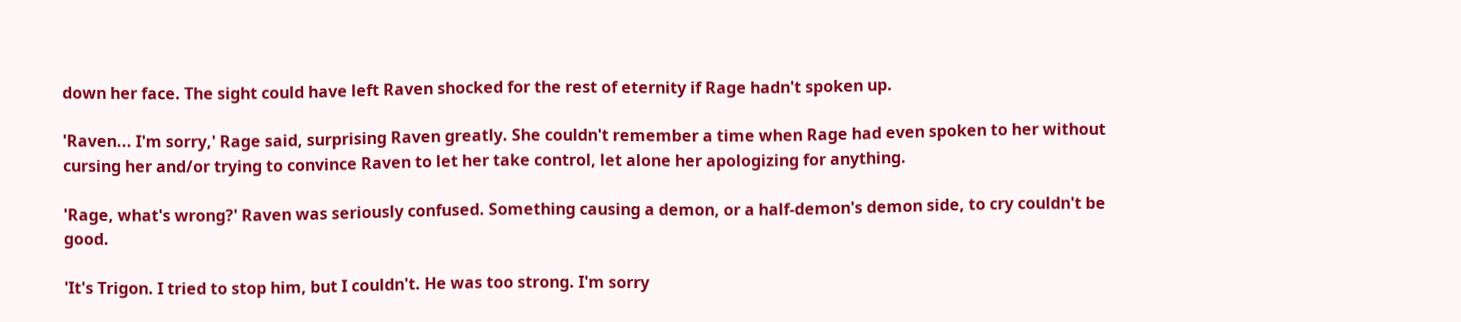down her face. The sight could have left Raven shocked for the rest of eternity if Rage hadn't spoken up.

'Raven... I'm sorry,' Rage said, surprising Raven greatly. She couldn't remember a time when Rage had even spoken to her without cursing her and/or trying to convince Raven to let her take control, let alone her apologizing for anything.

'Rage, what's wrong?' Raven was seriously confused. Something causing a demon, or a half-demon's demon side, to cry couldn't be good.

'It's Trigon. I tried to stop him, but I couldn't. He was too strong. I'm sorry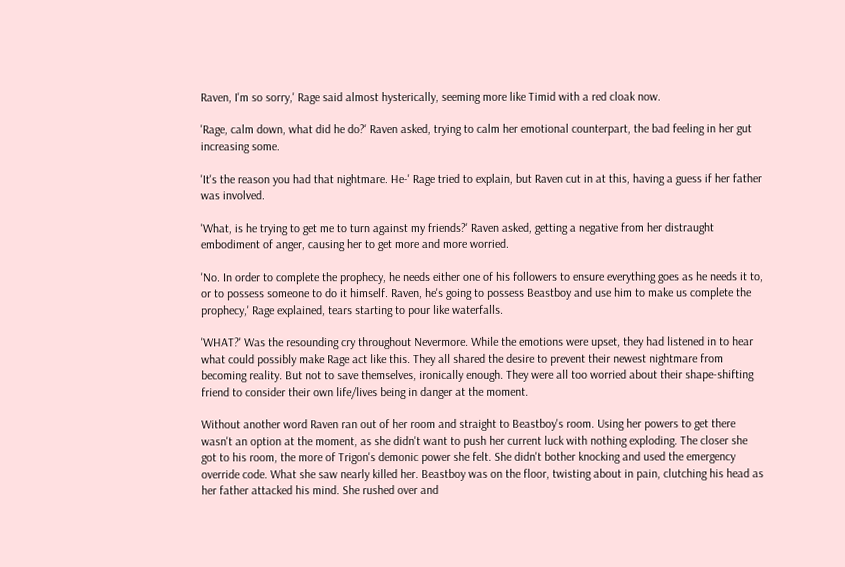Raven, I'm so sorry,' Rage said almost hysterically, seeming more like Timid with a red cloak now.

'Rage, calm down, what did he do?' Raven asked, trying to calm her emotional counterpart, the bad feeling in her gut increasing some.

'It's the reason you had that nightmare. He-' Rage tried to explain, but Raven cut in at this, having a guess if her father was involved.

'What, is he trying to get me to turn against my friends?' Raven asked, getting a negative from her distraught embodiment of anger, causing her to get more and more worried.

'No. In order to complete the prophecy, he needs either one of his followers to ensure everything goes as he needs it to, or to possess someone to do it himself. Raven, he's going to possess Beastboy and use him to make us complete the prophecy,' Rage explained, tears starting to pour like waterfalls.

'WHAT?' Was the resounding cry throughout Nevermore. While the emotions were upset, they had listened in to hear what could possibly make Rage act like this. They all shared the desire to prevent their newest nightmare from becoming reality. But not to save themselves, ironically enough. They were all too worried about their shape-shifting friend to consider their own life/lives being in danger at the moment.

Without another word Raven ran out of her room and straight to Beastboy's room. Using her powers to get there wasn't an option at the moment, as she didn't want to push her current luck with nothing exploding. The closer she got to his room, the more of Trigon's demonic power she felt. She didn't bother knocking and used the emergency override code. What she saw nearly killed her. Beastboy was on the floor, twisting about in pain, clutching his head as her father attacked his mind. She rushed over and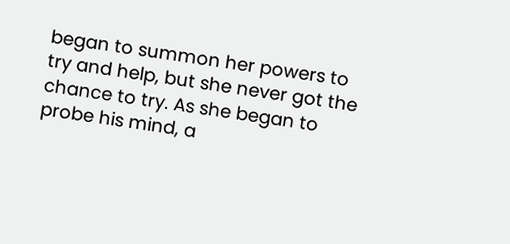began to summon her powers to try and help, but she never got the chance to try. As she began to probe his mind, a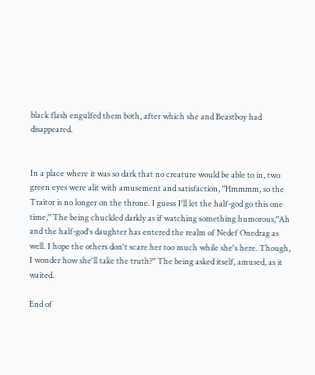black flash engulfed them both, after which she and Beastboy had disappeared.


In a place where it was so dark that no creature would be able to in, two green eyes were alit with amusement and satisfaction, "Hmmmm, so the Traitor is no longer on the throne. I guess I'll let the half-god go this one time," The being chuckled darkly as if watching something humorous,"Ah and the half-god's daughter has entered the realm of Nedef Onedrag as well. I hope the others don't scare her too much while she's here. Though, I wonder how she'll take the truth?" The being asked itself, amused, as it waited.

End of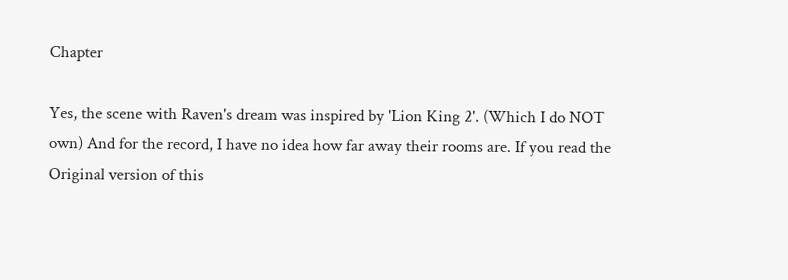Chapter

Yes, the scene with Raven's dream was inspired by 'Lion King 2'. (Which I do NOT own) And for the record, I have no idea how far away their rooms are. If you read the Original version of this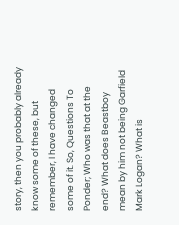story, then you probably already know some of these, but remember, I have changed some of it. So, Questions To Ponder; Who was that at the end? What does Beastboy mean by him not being Garfield Mark Logan? What is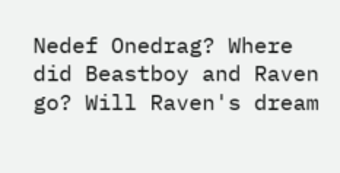Nedef Onedrag? Where did Beastboy and Raven go? Will Raven's dream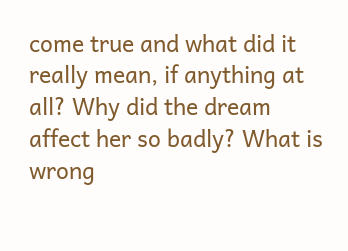come true and what did it really mean, if anything at all? Why did the dream affect her so badly? What is wrong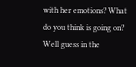with her emotions? What do you think is going on? Well guess in the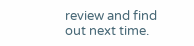review and find out next time.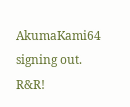AkumaKami64 signing out. R&R!